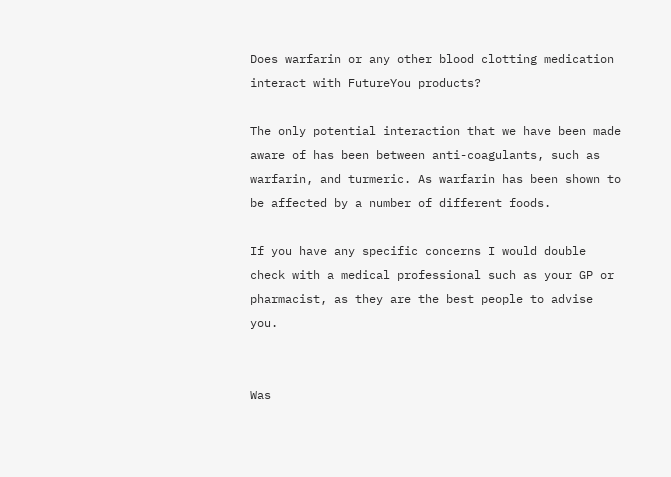Does warfarin or any other blood clotting medication interact with FutureYou products?

The only potential interaction that we have been made aware of has been between anti-coagulants, such as warfarin, and turmeric. As warfarin has been shown to be affected by a number of different foods.

If you have any specific concerns I would double check with a medical professional such as your GP or pharmacist, as they are the best people to advise you.


Was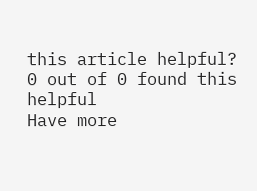this article helpful?
0 out of 0 found this helpful
Have more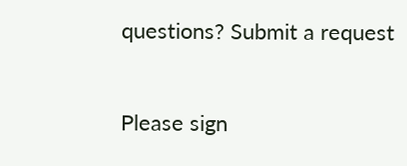questions? Submit a request


Please sign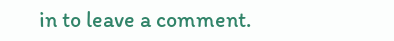in to leave a comment.